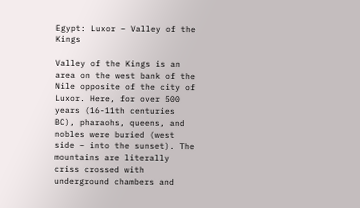Egypt: Luxor – Valley of the Kings

Valley of the Kings is an area on the west bank of the Nile opposite of the city of Luxor. Here, for over 500 years (16-11th centuries BC), pharaohs, queens, and nobles were buried (west side – into the sunset). The mountains are literally criss crossed with underground chambers and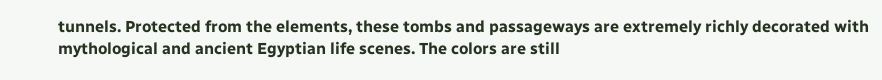tunnels. Protected from the elements, these tombs and passageways are extremely richly decorated with mythological and ancient Egyptian life scenes. The colors are still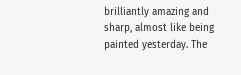brilliantly amazing and sharp, almost like being painted yesterday. The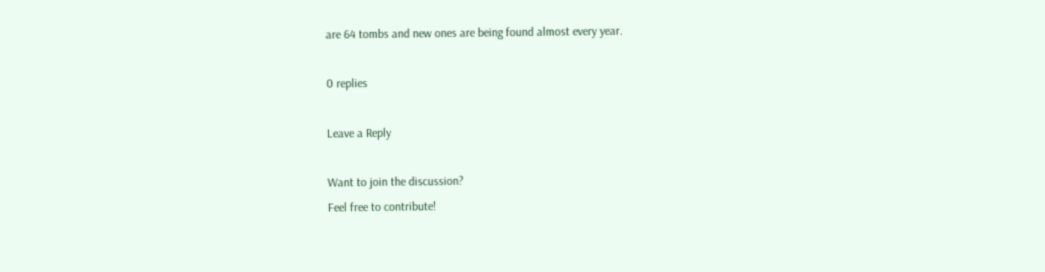are 64 tombs and new ones are being found almost every year.

0 replies

Leave a Reply

Want to join the discussion?
Feel free to contribute!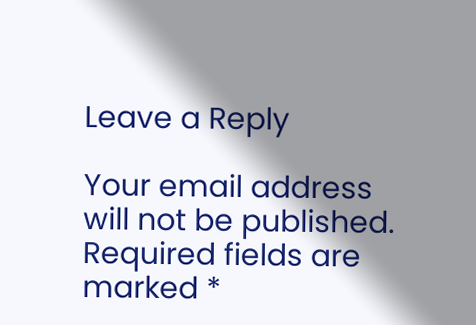Leave a Reply

Your email address will not be published. Required fields are marked *